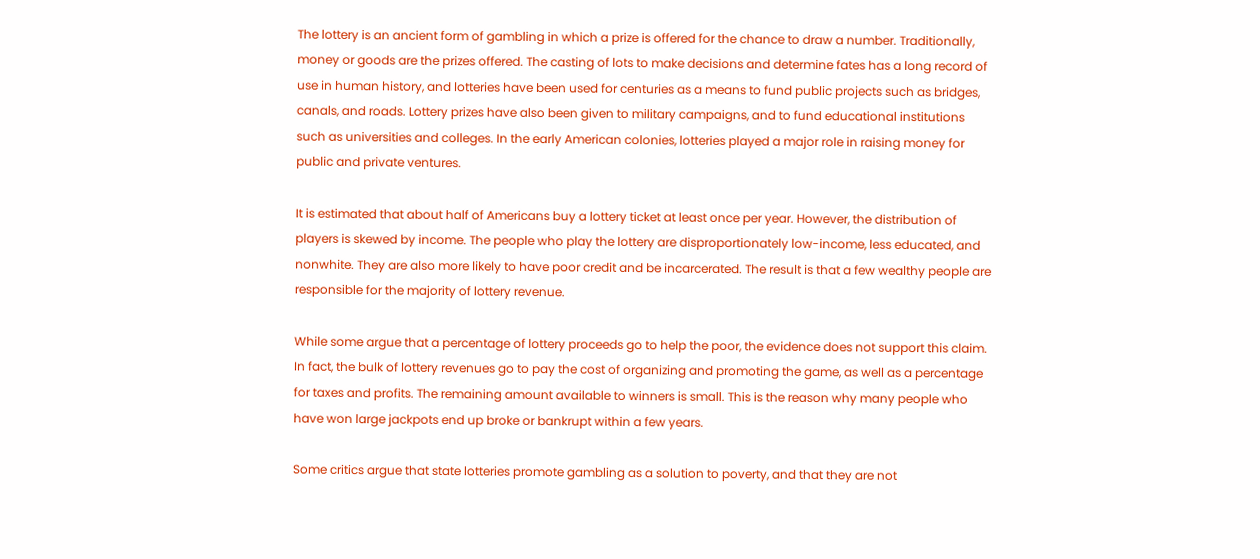The lottery is an ancient form of gambling in which a prize is offered for the chance to draw a number. Traditionally, money or goods are the prizes offered. The casting of lots to make decisions and determine fates has a long record of use in human history, and lotteries have been used for centuries as a means to fund public projects such as bridges, canals, and roads. Lottery prizes have also been given to military campaigns, and to fund educational institutions such as universities and colleges. In the early American colonies, lotteries played a major role in raising money for public and private ventures.

It is estimated that about half of Americans buy a lottery ticket at least once per year. However, the distribution of players is skewed by income. The people who play the lottery are disproportionately low-income, less educated, and nonwhite. They are also more likely to have poor credit and be incarcerated. The result is that a few wealthy people are responsible for the majority of lottery revenue.

While some argue that a percentage of lottery proceeds go to help the poor, the evidence does not support this claim. In fact, the bulk of lottery revenues go to pay the cost of organizing and promoting the game, as well as a percentage for taxes and profits. The remaining amount available to winners is small. This is the reason why many people who have won large jackpots end up broke or bankrupt within a few years.

Some critics argue that state lotteries promote gambling as a solution to poverty, and that they are not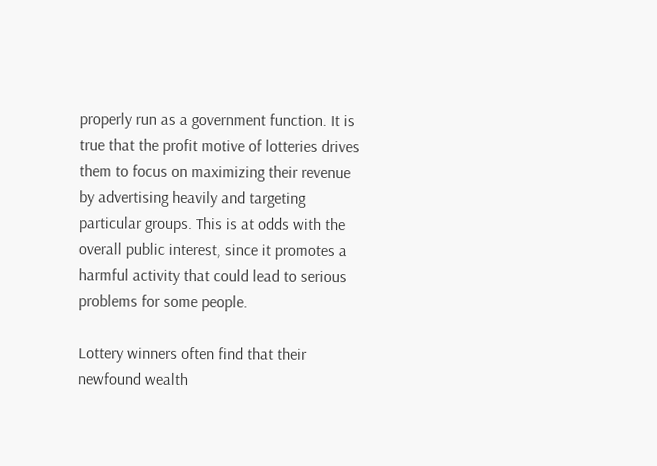properly run as a government function. It is true that the profit motive of lotteries drives them to focus on maximizing their revenue by advertising heavily and targeting particular groups. This is at odds with the overall public interest, since it promotes a harmful activity that could lead to serious problems for some people.

Lottery winners often find that their newfound wealth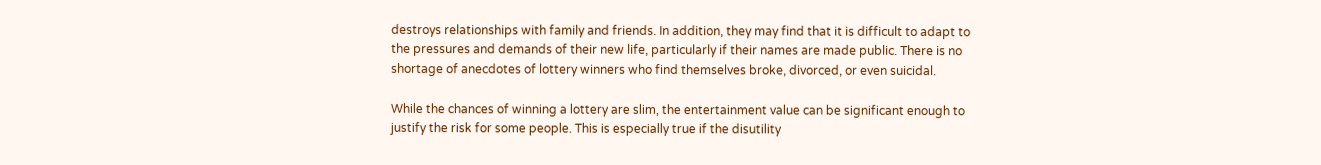destroys relationships with family and friends. In addition, they may find that it is difficult to adapt to the pressures and demands of their new life, particularly if their names are made public. There is no shortage of anecdotes of lottery winners who find themselves broke, divorced, or even suicidal.

While the chances of winning a lottery are slim, the entertainment value can be significant enough to justify the risk for some people. This is especially true if the disutility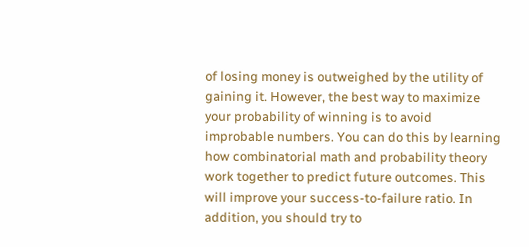of losing money is outweighed by the utility of gaining it. However, the best way to maximize your probability of winning is to avoid improbable numbers. You can do this by learning how combinatorial math and probability theory work together to predict future outcomes. This will improve your success-to-failure ratio. In addition, you should try to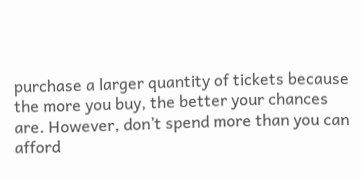purchase a larger quantity of tickets because the more you buy, the better your chances are. However, don’t spend more than you can afford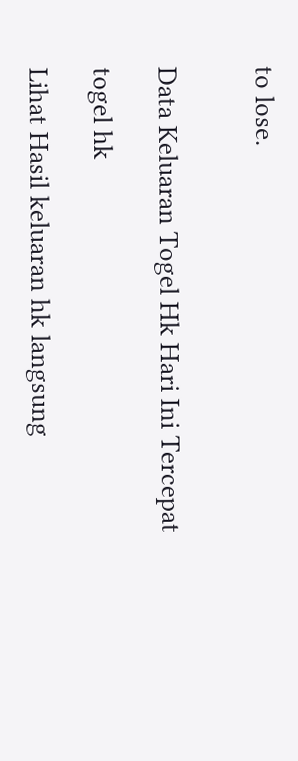to lose.


Data Keluaran Togel Hk Hari Ini Tercepat

togel hk

Lihat Hasil keluaran hk langsung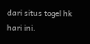dari situs togel hk hari ini.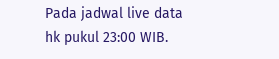Pada jadwal live data hk pukul 23:00 WIB.